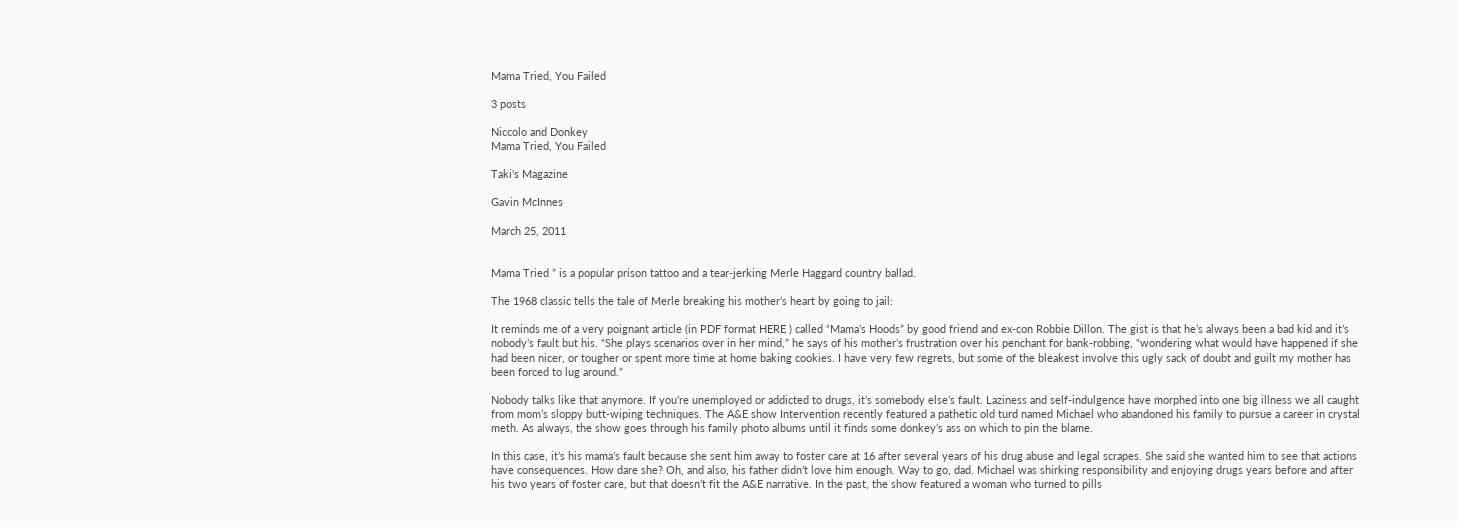Mama Tried, You Failed

3 posts

Niccolo and Donkey
Mama Tried, You Failed

Taki's Magazine

Gavin McInnes

March 25, 2011


Mama Tried ” is a popular prison tattoo and a tear-jerking Merle Haggard country ballad.

The 1968 classic tells the tale of Merle breaking his mother’s heart by going to jail:

It reminds me of a very poignant article (in PDF format HERE ) called “Mama’s Hoods” by good friend and ex-con Robbie Dillon. The gist is that he’s always been a bad kid and it’s nobody’s fault but his. “She plays scenarios over in her mind,” he says of his mother’s frustration over his penchant for bank-robbing, “wondering what would have happened if she had been nicer, or tougher or spent more time at home baking cookies. I have very few regrets, but some of the bleakest involve this ugly sack of doubt and guilt my mother has been forced to lug around.”

Nobody talks like that anymore. If you’re unemployed or addicted to drugs, it’s somebody else’s fault. Laziness and self-indulgence have morphed into one big illness we all caught from mom’s sloppy butt-wiping techniques. The A&E show Intervention recently featured a pathetic old turd named Michael who abandoned his family to pursue a career in crystal meth. As always, the show goes through his family photo albums until it finds some donkey’s ass on which to pin the blame.

In this case, it’s his mama’s fault because she sent him away to foster care at 16 after several years of his drug abuse and legal scrapes. She said she wanted him to see that actions have consequences. How dare she? Oh, and also, his father didn’t love him enough. Way to go, dad. Michael was shirking responsibility and enjoying drugs years before and after his two years of foster care, but that doesn’t fit the A&E narrative. In the past, the show featured a woman who turned to pills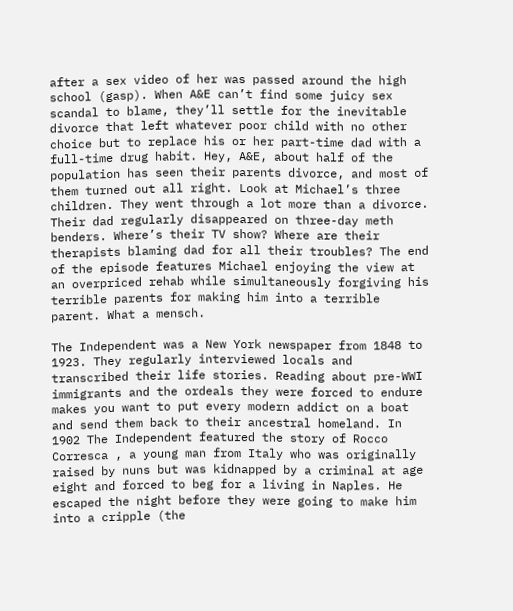after a sex video of her was passed around the high school (gasp). When A&E can’t find some juicy sex scandal to blame, they’ll settle for the inevitable divorce that left whatever poor child with no other choice but to replace his or her part-time dad with a full-time drug habit. Hey, A&E, about half of the population has seen their parents divorce, and most of them turned out all right. Look at Michael’s three children. They went through a lot more than a divorce. Their dad regularly disappeared on three-day meth benders. Where’s their TV show? Where are their therapists blaming dad for all their troubles? The end of the episode features Michael enjoying the view at an overpriced rehab while simultaneously forgiving his terrible parents for making him into a terrible parent. What a mensch.

The Independent was a New York newspaper from 1848 to 1923. They regularly interviewed locals and transcribed their life stories. Reading about pre-WWI immigrants and the ordeals they were forced to endure makes you want to put every modern addict on a boat and send them back to their ancestral homeland. In 1902 The Independent featured the story of Rocco Corresca , a young man from Italy who was originally raised by nuns but was kidnapped by a criminal at age eight and forced to beg for a living in Naples. He escaped the night before they were going to make him into a cripple (the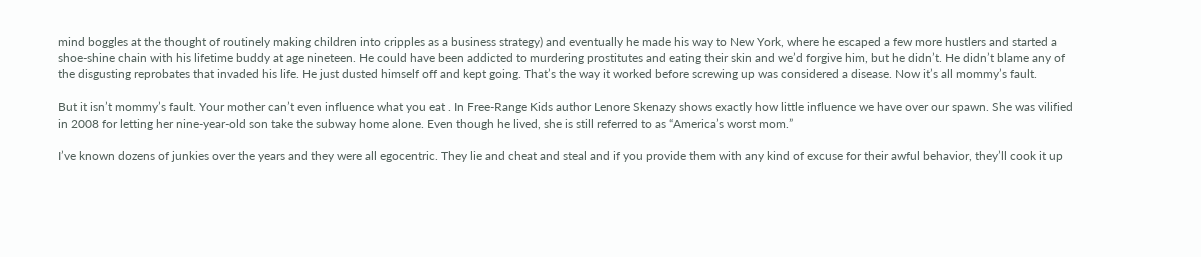mind boggles at the thought of routinely making children into cripples as a business strategy) and eventually he made his way to New York, where he escaped a few more hustlers and started a shoe-shine chain with his lifetime buddy at age nineteen. He could have been addicted to murdering prostitutes and eating their skin and we’d forgive him, but he didn’t. He didn’t blame any of the disgusting reprobates that invaded his life. He just dusted himself off and kept going. That’s the way it worked before screwing up was considered a disease. Now it’s all mommy’s fault.

But it isn’t mommy’s fault. Your mother can’t even influence what you eat . In Free-Range Kids author Lenore Skenazy shows exactly how little influence we have over our spawn. She was vilified in 2008 for letting her nine-year-old son take the subway home alone. Even though he lived, she is still referred to as “America’s worst mom.”

I’ve known dozens of junkies over the years and they were all egocentric. They lie and cheat and steal and if you provide them with any kind of excuse for their awful behavior, they’ll cook it up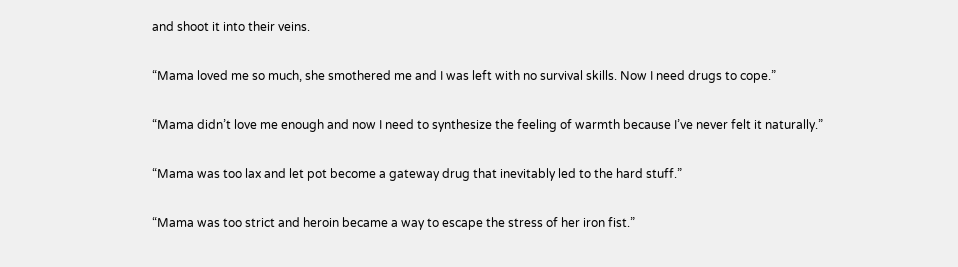and shoot it into their veins.

“Mama loved me so much, she smothered me and I was left with no survival skills. Now I need drugs to cope.”

“Mama didn’t love me enough and now I need to synthesize the feeling of warmth because I’ve never felt it naturally.”

“Mama was too lax and let pot become a gateway drug that inevitably led to the hard stuff.”

“Mama was too strict and heroin became a way to escape the stress of her iron fist.”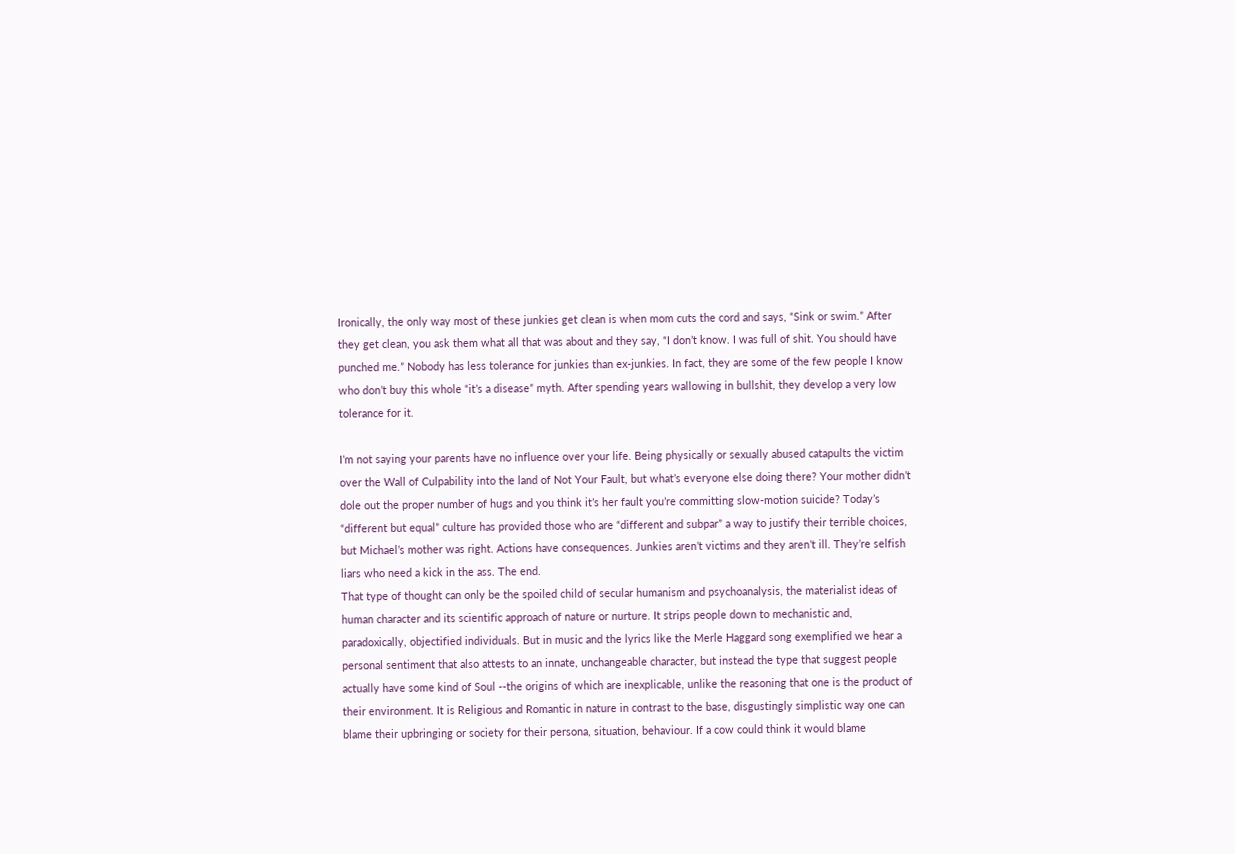Ironically, the only way most of these junkies get clean is when mom cuts the cord and says, “Sink or swim.” After they get clean, you ask them what all that was about and they say, “I don’t know. I was full of shit. You should have punched me.” Nobody has less tolerance for junkies than ex-junkies. In fact, they are some of the few people I know who don’t buy this whole “it’s a disease” myth. After spending years wallowing in bullshit, they develop a very low tolerance for it.

I’m not saying your parents have no influence over your life. Being physically or sexually abused catapults the victim over the Wall of Culpability into the land of Not Your Fault, but what’s everyone else doing there? Your mother didn’t dole out the proper number of hugs and you think it’s her fault you’re committing slow-motion suicide? Today’s “different but equal” culture has provided those who are “different and subpar” a way to justify their terrible choices, but Michael’s mother was right. Actions have consequences. Junkies aren’t victims and they aren’t ill. They’re selfish liars who need a kick in the ass. The end.
That type of thought can only be the spoiled child of secular humanism and psychoanalysis, the materialist ideas of human character and its scientific approach of nature or nurture. It strips people down to mechanistic and, paradoxically, objectified individuals. But in music and the lyrics like the Merle Haggard song exemplified we hear a personal sentiment that also attests to an innate, unchangeable character, but instead the type that suggest people actually have some kind of Soul --the origins of which are inexplicable, unlike the reasoning that one is the product of their environment. It is Religious and Romantic in nature in contrast to the base, disgustingly simplistic way one can blame their upbringing or society for their persona, situation, behaviour. If a cow could think it would blame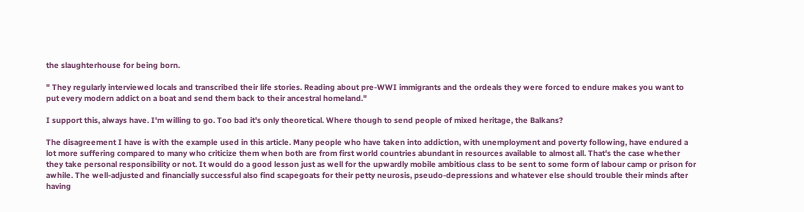the slaughterhouse for being born.

" They regularly interviewed locals and transcribed their life stories. Reading about pre-WWI immigrants and the ordeals they were forced to endure makes you want to put every modern addict on a boat and send them back to their ancestral homeland."

I support this, always have. I'm willing to go. Too bad it's only theoretical. Where though to send people of mixed heritage, the Balkans?

The disagreement I have is with the example used in this article. Many people who have taken into addiction, with unemployment and poverty following, have endured a lot more suffering compared to many who criticize them when both are from first world countries abundant in resources available to almost all. That's the case whether they take personal responsibility or not. It would do a good lesson just as well for the upwardly mobile ambitious class to be sent to some form of labour camp or prison for awhile. The well-adjusted and financially successful also find scapegoats for their petty neurosis, pseudo-depressions and whatever else should trouble their minds after having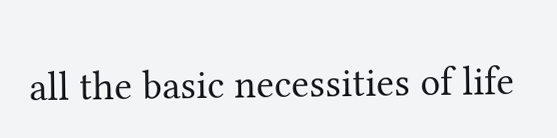all the basic necessities of life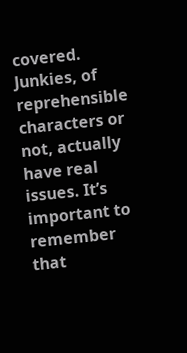covered. Junkies, of reprehensible characters or not, actually have real issues. It’s important to remember that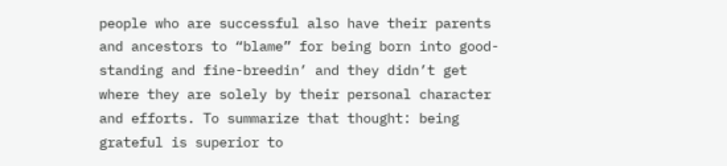people who are successful also have their parents and ancestors to “blame” for being born into good-standing and fine-breedin’ and they didn’t get where they are solely by their personal character and efforts. To summarize that thought: being grateful is superior to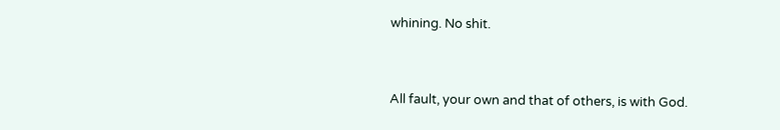whining. No shit.


All fault, your own and that of others, is with God.